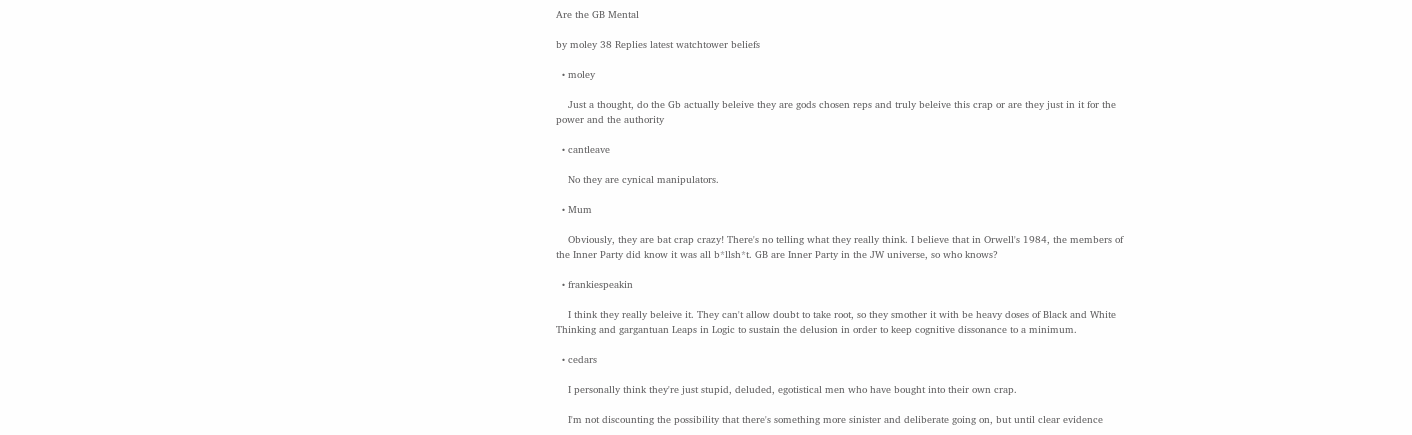Are the GB Mental

by moley 38 Replies latest watchtower beliefs

  • moley

    Just a thought, do the Gb actually beleive they are gods chosen reps and truly beleive this crap or are they just in it for the power and the authority

  • cantleave

    No they are cynical manipulators.

  • Mum

    Obviously, they are bat crap crazy! There's no telling what they really think. I believe that in Orwell's 1984, the members of the Inner Party did know it was all b*llsh*t. GB are Inner Party in the JW universe, so who knows?

  • frankiespeakin

    I think they really beleive it. They can't allow doubt to take root, so they smother it with be heavy doses of Black and White Thinking and gargantuan Leaps in Logic to sustain the delusion in order to keep cognitive dissonance to a minimum.

  • cedars

    I personally think they're just stupid, deluded, egotistical men who have bought into their own crap.

    I'm not discounting the possibility that there's something more sinister and deliberate going on, but until clear evidence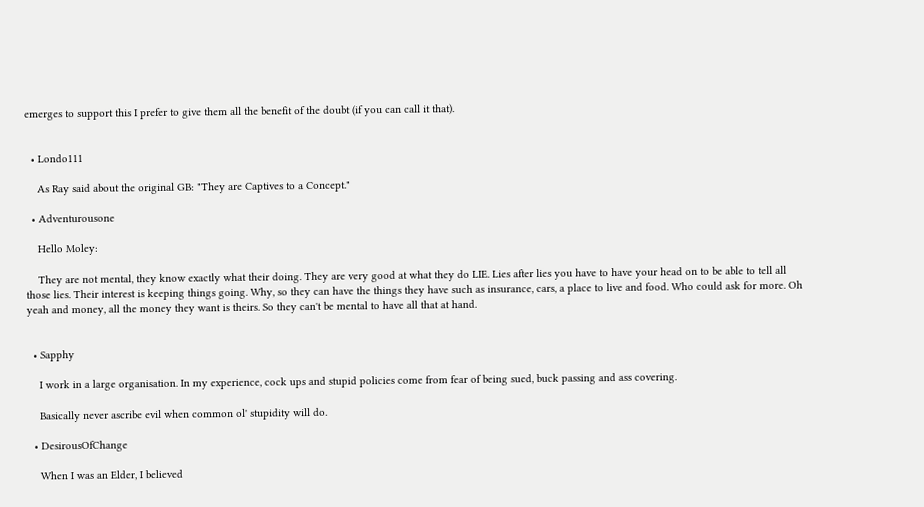emerges to support this I prefer to give them all the benefit of the doubt (if you can call it that).


  • Londo111

    As Ray said about the original GB: "They are Captives to a Concept."

  • Adventurousone

    Hello Moley:

    They are not mental, they know exactly what their doing. They are very good at what they do LIE. Lies after lies you have to have your head on to be able to tell all those lies. Their interest is keeping things going. Why, so they can have the things they have such as insurance, cars, a place to live and food. Who could ask for more. Oh yeah and money, all the money they want is theirs. So they can't be mental to have all that at hand.


  • Sapphy

    I work in a large organisation. In my experience, cock ups and stupid policies come from fear of being sued, buck passing and ass covering.

    Basically never ascribe evil when common ol' stupidity will do.

  • DesirousOfChange

    When I was an Elder, I believed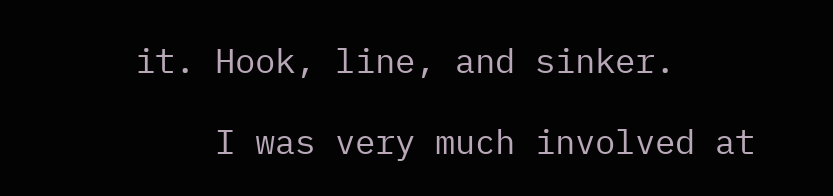it. Hook, line, and sinker.

    I was very much involved at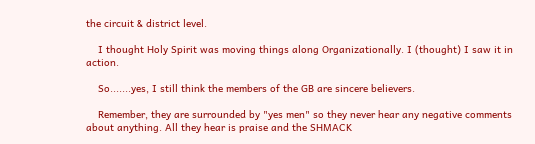the circuit & district level.

    I thought Holy Spirit was moving things along Organizationally. I (thought) I saw it in action.

    So.......yes, I still think the members of the GB are sincere believers.

    Remember, they are surrounded by "yes men" so they never hear any negative comments about anything. All they hear is praise and the SHMACK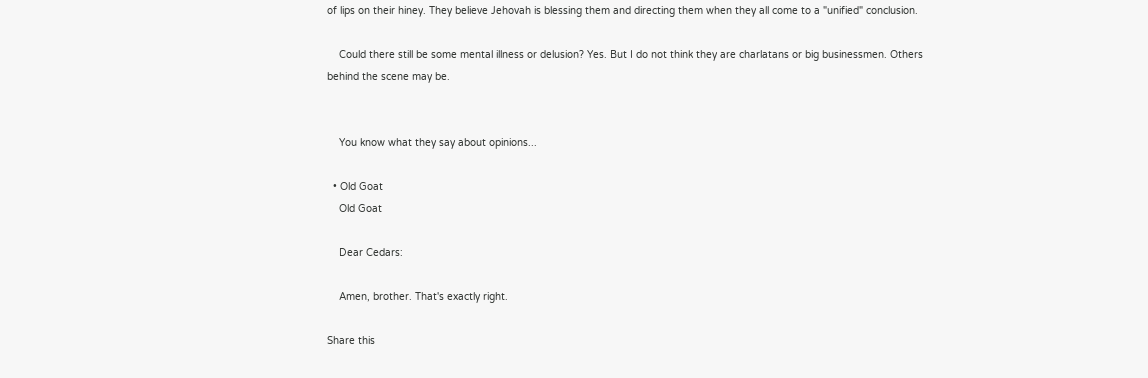of lips on their hiney. They believe Jehovah is blessing them and directing them when they all come to a "unified" conclusion.

    Could there still be some mental illness or delusion? Yes. But I do not think they are charlatans or big businessmen. Others behind the scene may be.


    You know what they say about opinions...

  • Old Goat
    Old Goat

    Dear Cedars:

    Amen, brother. That's exactly right.

Share this